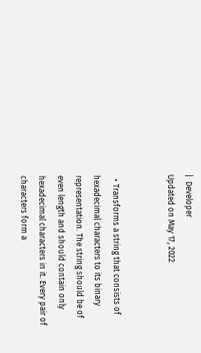|  Developer
Updated on May 17, 2022


  • Transforms a string that consists of hexadecimal characters to its binary representation. The string should be of even length and should contain only hexadecimal characters in it. Every pair of characters form a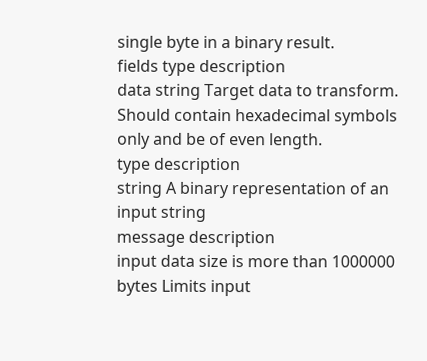single byte in a binary result.
fields type description
data string Target data to transform. Should contain hexadecimal symbols only and be of even length.
type description
string A binary representation of an input string
message description
input data size is more than 1000000 bytes Limits input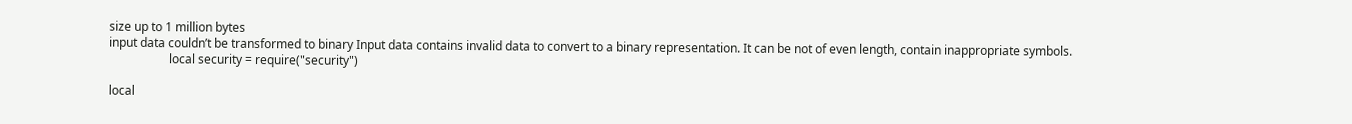size up to 1 million bytes
input data couldn’t be transformed to binary Input data contains invalid data to convert to a binary representation. It can be not of even length, contain inappropriate symbols.
                    local security = require("security")

local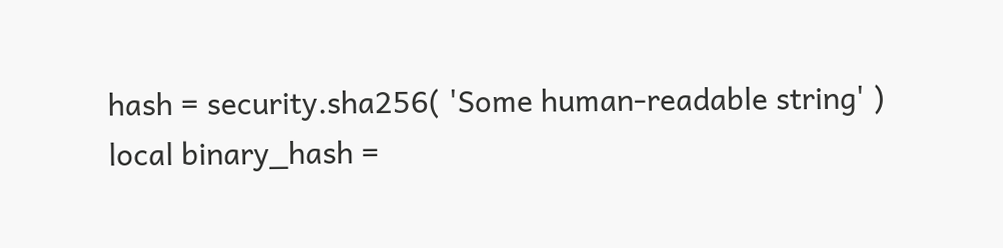hash = security.sha256( 'Some human-readable string' )
local binary_hash =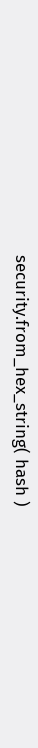security.from_hex_string( hash )